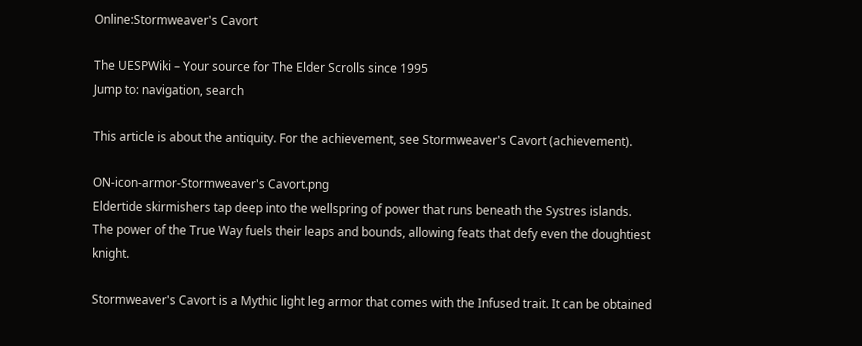Online:Stormweaver's Cavort

The UESPWiki – Your source for The Elder Scrolls since 1995
Jump to: navigation, search

This article is about the antiquity. For the achievement, see Stormweaver's Cavort (achievement).

ON-icon-armor-Stormweaver's Cavort.png
Eldertide skirmishers tap deep into the wellspring of power that runs beneath the Systres islands. The power of the True Way fuels their leaps and bounds, allowing feats that defy even the doughtiest knight.

Stormweaver's Cavort is a Mythic light leg armor that comes with the Infused trait. It can be obtained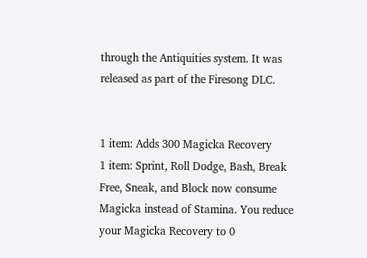through the Antiquities system. It was released as part of the Firesong DLC.


1 item: Adds 300 Magicka Recovery
1 item: Sprint, Roll Dodge, Bash, Break Free, Sneak, and Block now consume Magicka instead of Stamina. You reduce your Magicka Recovery to 0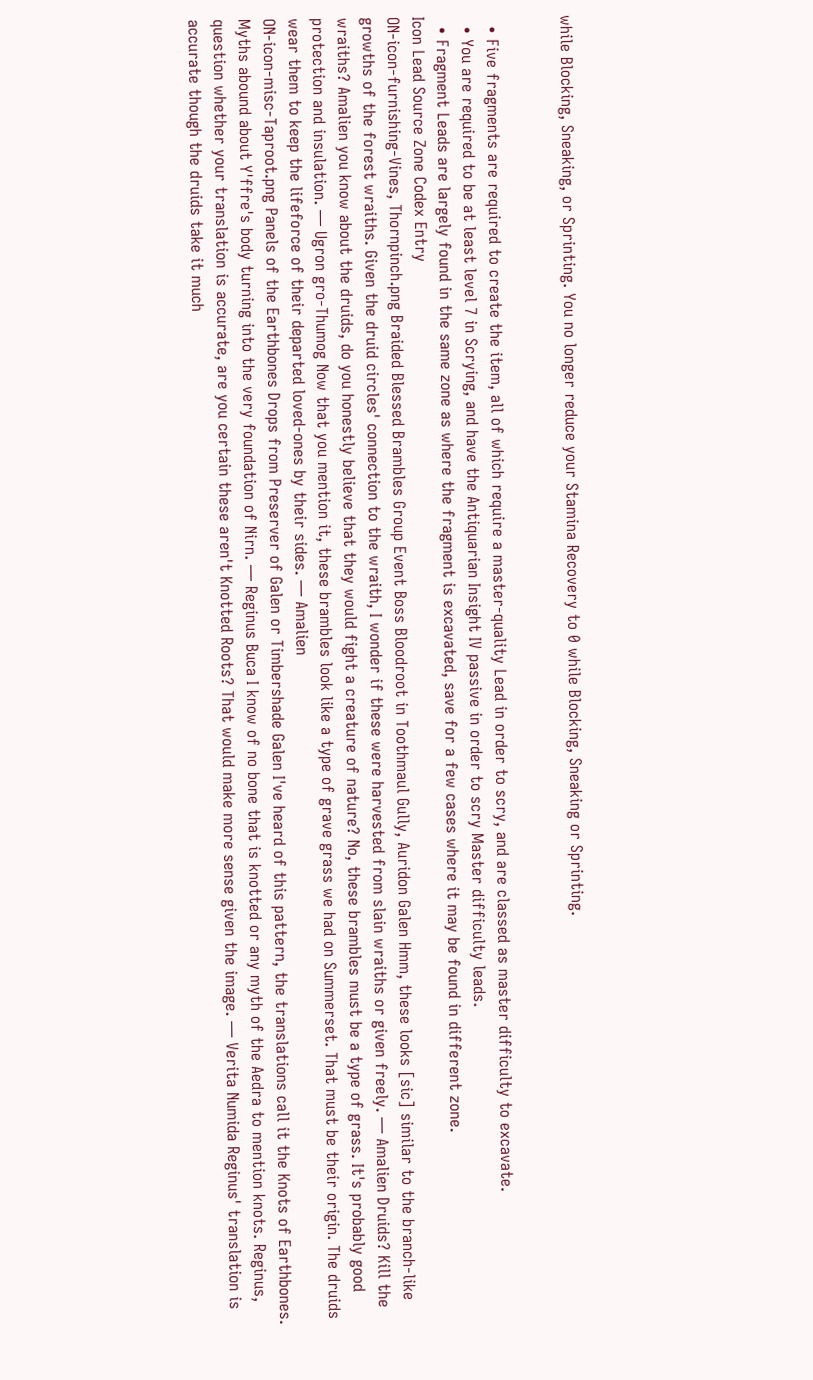while Blocking, Sneaking, or Sprinting. You no longer reduce your Stamina Recovery to 0 while Blocking, Sneaking or Sprinting.


  • Five fragments are required to create the item, all of which require a master-quality Lead in order to scry, and are classed as master difficulty to excavate.
  • You are required to be at least level 7 in Scrying, and have the Antiquarian Insight IV passive in order to scry Master difficulty leads.
  • Fragment Leads are largely found in the same zone as where the fragment is excavated, save for a few cases where it may be found in different zone.
Icon Lead Source Zone Codex Entry
ON-icon-furnishing-Vines, Thornpinch.png Braided Blessed Brambles Group Event Boss Bloodroot in Toothmaul Gully, Auridon Galen Hmm, these looks [sic] similar to the branch-like growths of the forest wraiths. Given the druid circles' connection to the wraith, I wonder if these were harvested from slain wraiths or given freely. — Amalien Druids? Kill the wraiths? Amalien you know about the druids, do you honestly believe that they would fight a creature of nature? No, these brambles must be a type of grass. It's probably good protection and insulation. — Ugron gro-Thumog Now that you mention it, these brambles look like a type of grave grass we had on Summerset. That must be their origin. The druids wear them to keep the lifeforce of their departed loved-ones by their sides. — Amalien
ON-icon-misc-Taproot.png Panels of the Earthbones Drops from Preserver of Galen or Timbershade Galen I've heard of this pattern, the translations call it the Knots of Earthbones. Myths abound about Y'ffre's body turning into the very foundation of Nirn. — Reginus Buca I know of no bone that is knotted or any myth of the Aedra to mention knots. Reginus, question whether your translation is accurate, are you certain these aren't Knotted Roots? That would make more sense given the image. — Verita Numida Reginus' translation is accurate though the druids take it much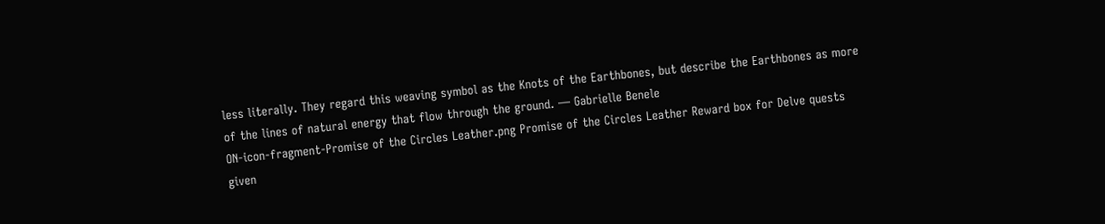less literally. They regard this weaving symbol as the Knots of the Earthbones, but describe the Earthbones as more of the lines of natural energy that flow through the ground. — Gabrielle Benele
ON-icon-fragment-Promise of the Circles Leather.png Promise of the Circles Leather Reward box for Delve quests given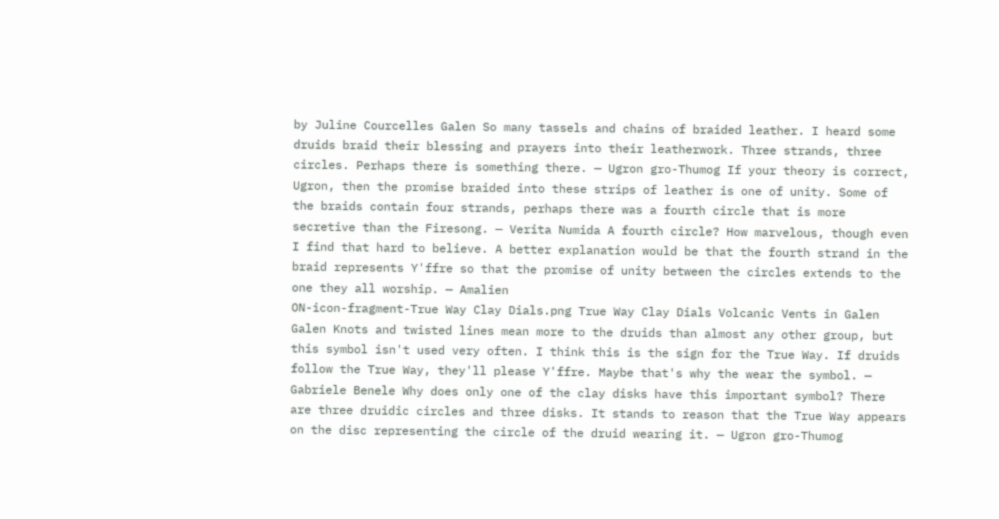by Juline Courcelles Galen So many tassels and chains of braided leather. I heard some druids braid their blessing and prayers into their leatherwork. Three strands, three circles. Perhaps there is something there. — Ugron gro-Thumog If your theory is correct, Ugron, then the promise braided into these strips of leather is one of unity. Some of the braids contain four strands, perhaps there was a fourth circle that is more secretive than the Firesong. — Verita Numida A fourth circle? How marvelous, though even I find that hard to believe. A better explanation would be that the fourth strand in the braid represents Y'ffre so that the promise of unity between the circles extends to the one they all worship. — Amalien
ON-icon-fragment-True Way Clay Dials.png True Way Clay Dials Volcanic Vents in Galen Galen Knots and twisted lines mean more to the druids than almost any other group, but this symbol isn't used very often. I think this is the sign for the True Way. If druids follow the True Way, they'll please Y'ffre. Maybe that's why the wear the symbol. — Gabriele Benele Why does only one of the clay disks have this important symbol? There are three druidic circles and three disks. It stands to reason that the True Way appears on the disc representing the circle of the druid wearing it. — Ugron gro-Thumog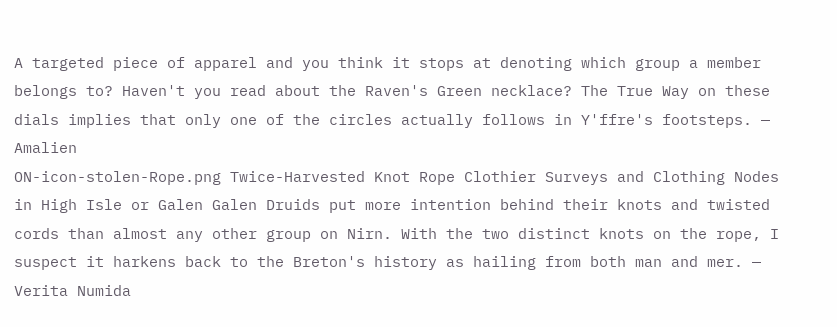A targeted piece of apparel and you think it stops at denoting which group a member belongs to? Haven't you read about the Raven's Green necklace? The True Way on these dials implies that only one of the circles actually follows in Y'ffre's footsteps. — Amalien
ON-icon-stolen-Rope.png Twice-Harvested Knot Rope Clothier Surveys and Clothing Nodes in High Isle or Galen Galen Druids put more intention behind their knots and twisted cords than almost any other group on Nirn. With the two distinct knots on the rope, I suspect it harkens back to the Breton's history as hailing from both man and mer. — Verita Numida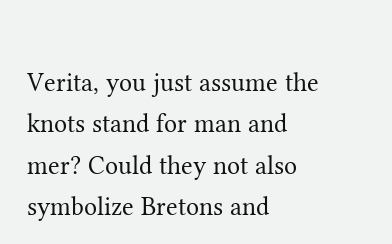Verita, you just assume the knots stand for man and mer? Could they not also symbolize Bretons and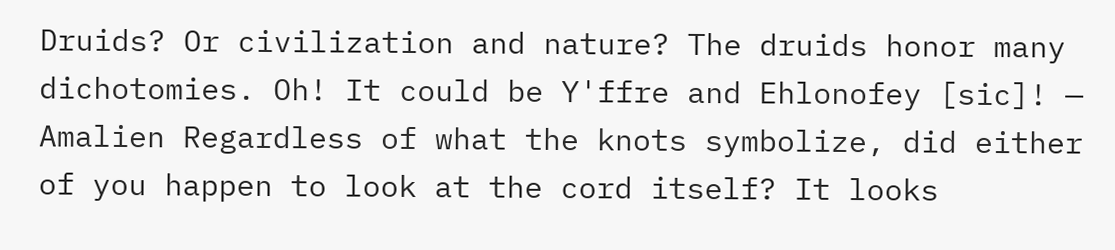Druids? Or civilization and nature? The druids honor many dichotomies. Oh! It could be Y'ffre and Ehlonofey [sic]! — Amalien Regardless of what the knots symbolize, did either of you happen to look at the cord itself? It looks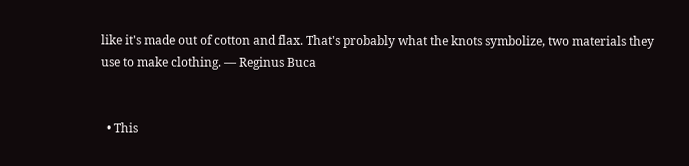like it's made out of cotton and flax. That's probably what the knots symbolize, two materials they use to make clothing. — Reginus Buca


  • This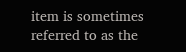item is sometimes referred to as the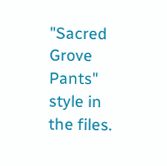"Sacred Grove Pants" style in the files.